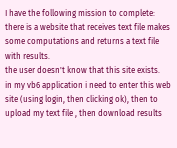I have the following mission to complete:
there is a website that receives text file makes some computations and returns a text file with results.
the user doesn't know that this site exists.
in my vb6 application i need to enter this web site (using login, then clicking ok), then to upload my text file , then download results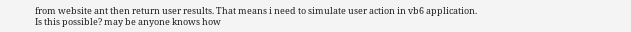from website ant then return user results. That means i need to simulate user action in vb6 application.
Is this possible? may be anyone knows how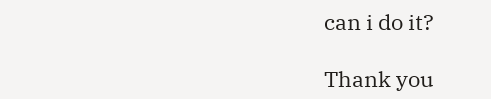can i do it?

Thank you